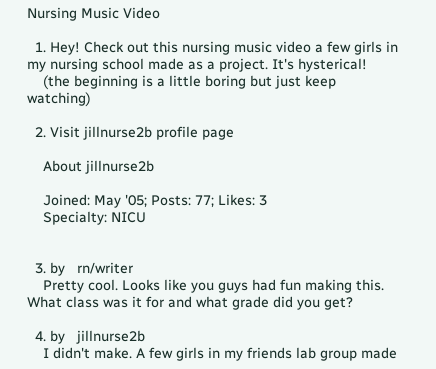Nursing Music Video

  1. Hey! Check out this nursing music video a few girls in my nursing school made as a project. It's hysterical!
    (the beginning is a little boring but just keep watching)

  2. Visit jillnurse2b profile page

    About jillnurse2b

    Joined: May '05; Posts: 77; Likes: 3
    Specialty: NICU


  3. by   rn/writer
    Pretty cool. Looks like you guys had fun making this. What class was it for and what grade did you get?

  4. by   jillnurse2b
    I didn't make. A few girls in my friends lab group made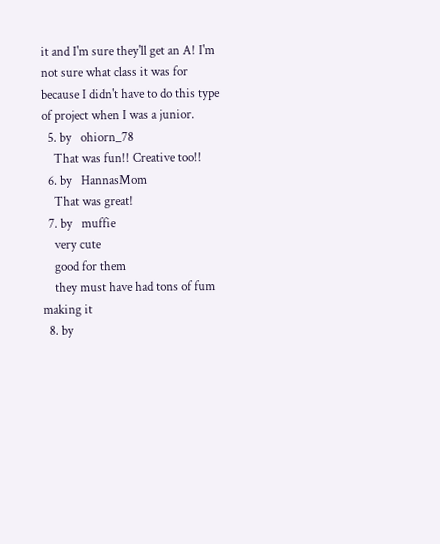it and I'm sure they'll get an A! I'm not sure what class it was for because I didn't have to do this type of project when I was a junior.
  5. by   ohiorn_78
    That was fun!! Creative too!!
  6. by   HannasMom
    That was great!
  7. by   muffie
    very cute
    good for them
    they must have had tons of fum making it
  8. by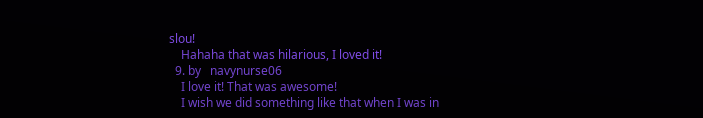slou!
    Hahaha that was hilarious, I loved it!
  9. by   navynurse06
    I love it! That was awesome!
    I wish we did something like that when I was in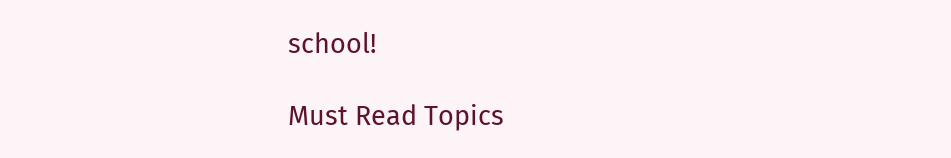school!

Must Read Topics